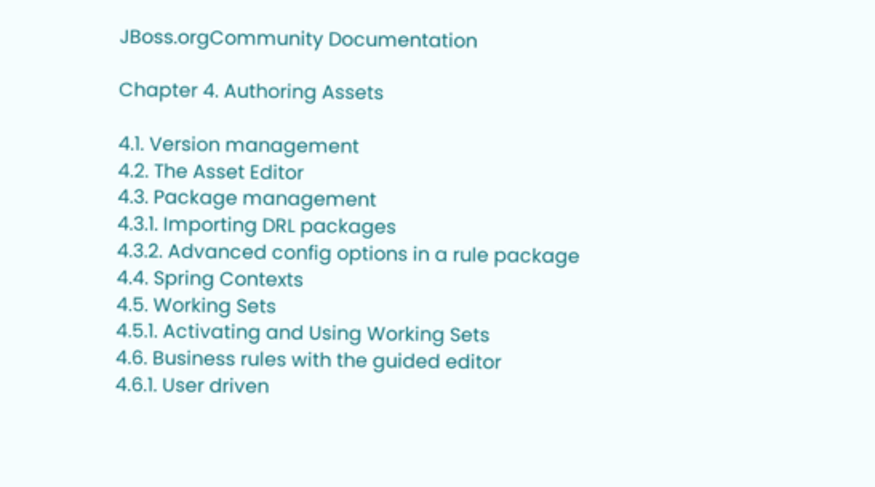JBoss.orgCommunity Documentation

Chapter 4. Authoring Assets

4.1. Version management
4.2. The Asset Editor
4.3. Package management
4.3.1. Importing DRL packages
4.3.2. Advanced config options in a rule package
4.4. Spring Contexts
4.5. Working Sets
4.5.1. Activating and Using Working Sets
4.6. Business rules with the guided editor
4.6.1. User driven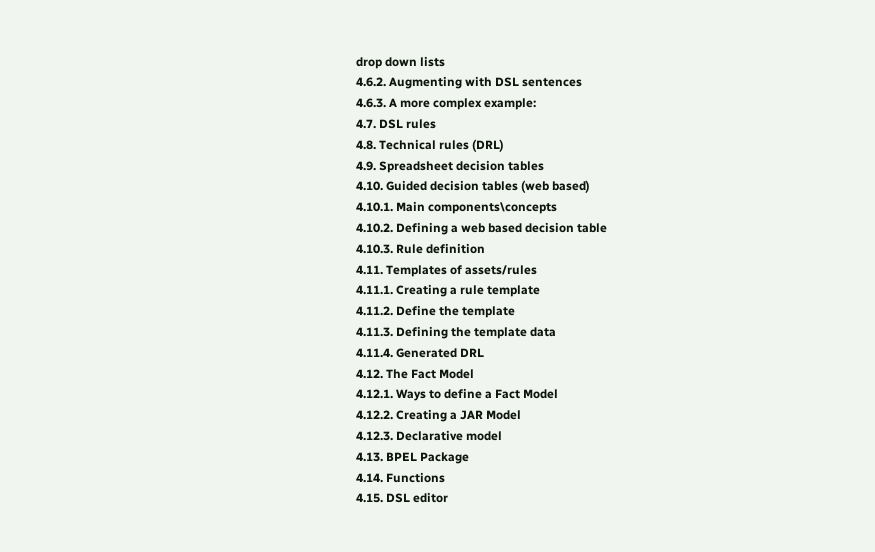drop down lists
4.6.2. Augmenting with DSL sentences
4.6.3. A more complex example:
4.7. DSL rules
4.8. Technical rules (DRL)
4.9. Spreadsheet decision tables
4.10. Guided decision tables (web based)
4.10.1. Main components\concepts
4.10.2. Defining a web based decision table
4.10.3. Rule definition
4.11. Templates of assets/rules
4.11.1. Creating a rule template
4.11.2. Define the template
4.11.3. Defining the template data
4.11.4. Generated DRL
4.12. The Fact Model
4.12.1. Ways to define a Fact Model
4.12.2. Creating a JAR Model
4.12.3. Declarative model
4.13. BPEL Package
4.14. Functions
4.15. DSL editor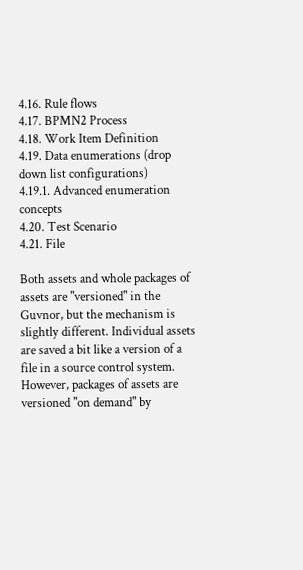4.16. Rule flows
4.17. BPMN2 Process
4.18. Work Item Definition
4.19. Data enumerations (drop down list configurations)
4.19.1. Advanced enumeration concepts
4.20. Test Scenario
4.21. File

Both assets and whole packages of assets are "versioned" in the Guvnor, but the mechanism is slightly different. Individual assets are saved a bit like a version of a file in a source control system. However, packages of assets are versioned "on demand" by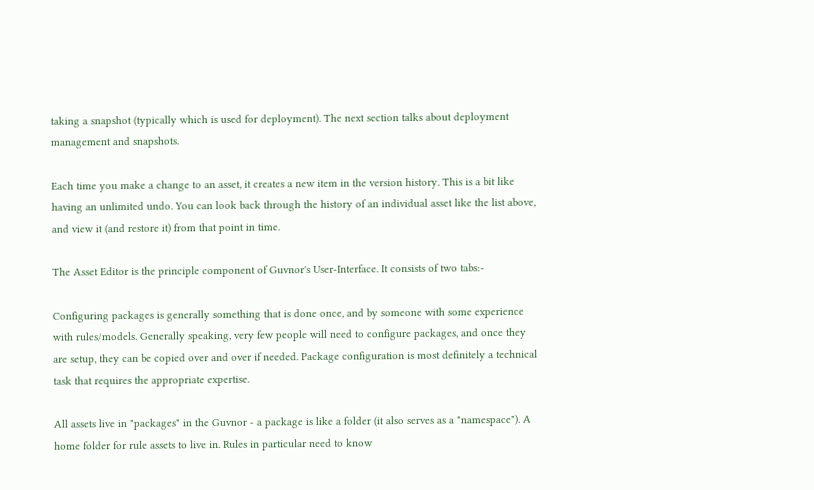taking a snapshot (typically which is used for deployment). The next section talks about deployment management and snapshots.

Each time you make a change to an asset, it creates a new item in the version history. This is a bit like having an unlimited undo. You can look back through the history of an individual asset like the list above, and view it (and restore it) from that point in time.

The Asset Editor is the principle component of Guvnor's User-Interface. It consists of two tabs:-

Configuring packages is generally something that is done once, and by someone with some experience with rules/models. Generally speaking, very few people will need to configure packages, and once they are setup, they can be copied over and over if needed. Package configuration is most definitely a technical task that requires the appropriate expertise.

All assets live in "packages" in the Guvnor - a package is like a folder (it also serves as a "namespace"). A home folder for rule assets to live in. Rules in particular need to know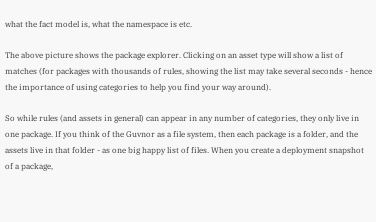what the fact model is, what the namespace is etc.

The above picture shows the package explorer. Clicking on an asset type will show a list of matches (for packages with thousands of rules, showing the list may take several seconds - hence the importance of using categories to help you find your way around).

So while rules (and assets in general) can appear in any number of categories, they only live in one package. If you think of the Guvnor as a file system, then each package is a folder, and the assets live in that folder - as one big happy list of files. When you create a deployment snapshot of a package,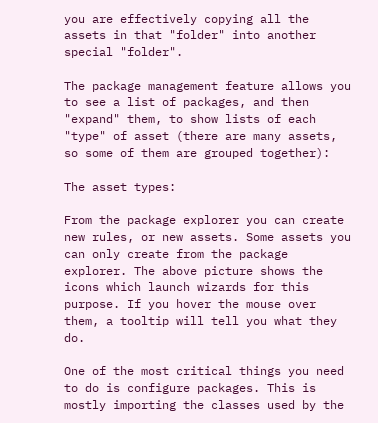you are effectively copying all the assets in that "folder" into another special "folder".

The package management feature allows you to see a list of packages, and then "expand" them, to show lists of each "type" of asset (there are many assets, so some of them are grouped together):

The asset types:

From the package explorer you can create new rules, or new assets. Some assets you can only create from the package explorer. The above picture shows the icons which launch wizards for this purpose. If you hover the mouse over them, a tooltip will tell you what they do.

One of the most critical things you need to do is configure packages. This is mostly importing the classes used by the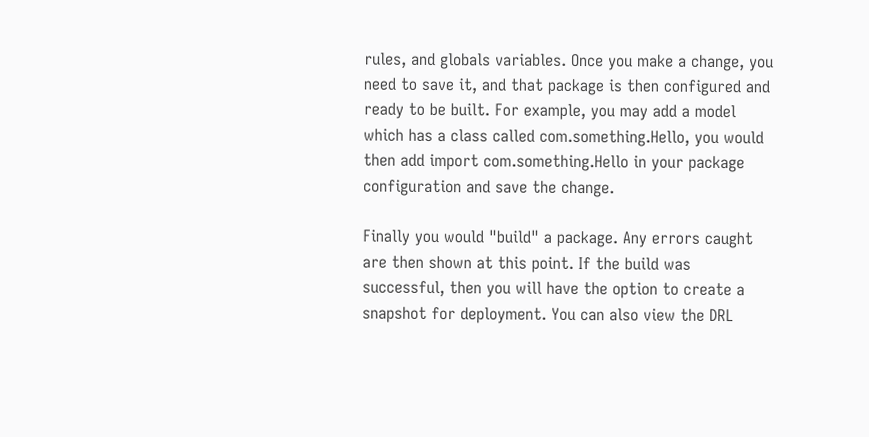rules, and globals variables. Once you make a change, you need to save it, and that package is then configured and ready to be built. For example, you may add a model which has a class called com.something.Hello, you would then add import com.something.Hello in your package configuration and save the change.

Finally you would "build" a package. Any errors caught are then shown at this point. If the build was successful, then you will have the option to create a snapshot for deployment. You can also view the DRL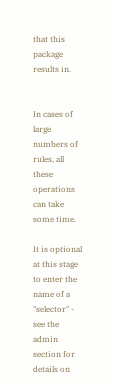that this package results in.


In cases of large numbers of rules, all these operations can take some time.

It is optional at this stage to enter the name of a "selector" - see the admin section for details on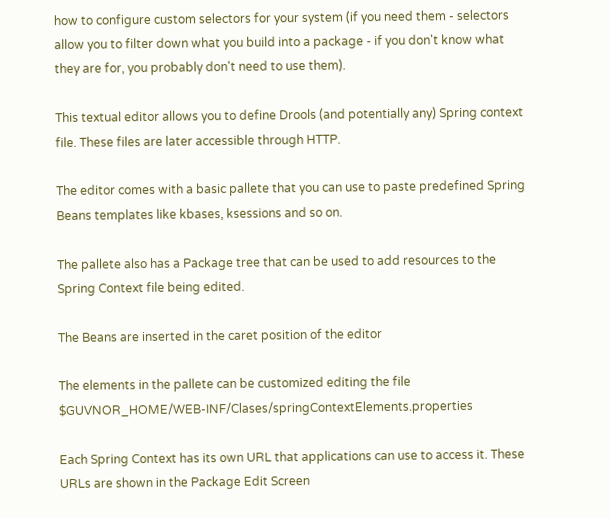how to configure custom selectors for your system (if you need them - selectors allow you to filter down what you build into a package - if you don't know what they are for, you probably don't need to use them).

This textual editor allows you to define Drools (and potentially any) Spring context file. These files are later accessible through HTTP.

The editor comes with a basic pallete that you can use to paste predefined Spring Beans templates like kbases, ksessions and so on.

The pallete also has a Package tree that can be used to add resources to the Spring Context file being edited.

The Beans are inserted in the caret position of the editor

The elements in the pallete can be customized editing the file $GUVNOR_HOME/WEB-INF/Clases/springContextElements.properties

Each Spring Context has its own URL that applications can use to access it. These URLs are shown in the Package Edit Screen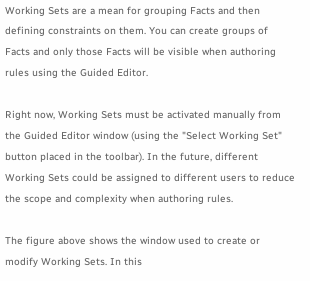Working Sets are a mean for grouping Facts and then defining constraints on them. You can create groups of Facts and only those Facts will be visible when authoring rules using the Guided Editor.

Right now, Working Sets must be activated manually from the Guided Editor window (using the "Select Working Set" button placed in the toolbar). In the future, different Working Sets could be assigned to different users to reduce the scope and complexity when authoring rules.

The figure above shows the window used to create or modify Working Sets. In this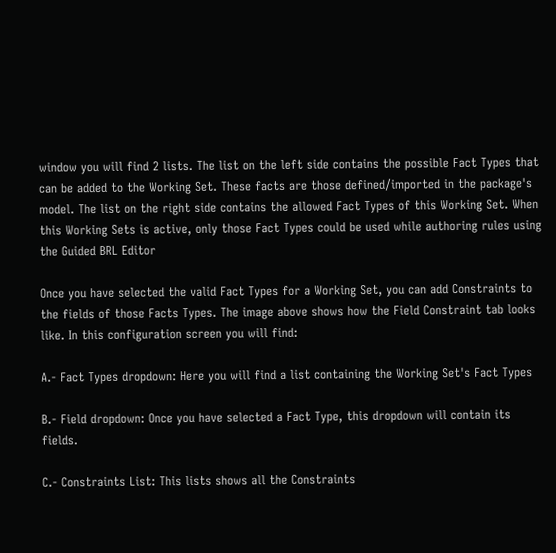window you will find 2 lists. The list on the left side contains the possible Fact Types that can be added to the Working Set. These facts are those defined/imported in the package's model. The list on the right side contains the allowed Fact Types of this Working Set. When this Working Sets is active, only those Fact Types could be used while authoring rules using the Guided BRL Editor

Once you have selected the valid Fact Types for a Working Set, you can add Constraints to the fields of those Facts Types. The image above shows how the Field Constraint tab looks like. In this configuration screen you will find:

A.- Fact Types dropdown: Here you will find a list containing the Working Set's Fact Types

B.- Field dropdown: Once you have selected a Fact Type, this dropdown will contain its fields.

C.- Constraints List: This lists shows all the Constraints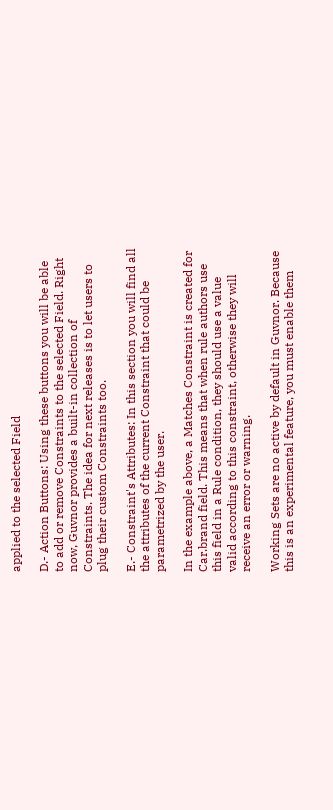applied to the selected Field

D.- Action Buttons: Using these buttons you will be able to add or remove Constraints to the selected Field. Right now, Guvnor provides a built-in collection of Constraints. The idea for next releases is to let users to plug their custom Constraints too.

E.- Constraint's Attributes: In this section you will find all the attributes of the current Constraint that could be parametrized by the user.

In the example above, a Matches Constraint is created for Car.brand field. This means that when rule authors use this field in a Rule condition, they should use a value valid according to this constraint, otherwise they will receive an error or warning.

Working Sets are no active by default in Guvnor. Because this is an experimental feature, you must enable them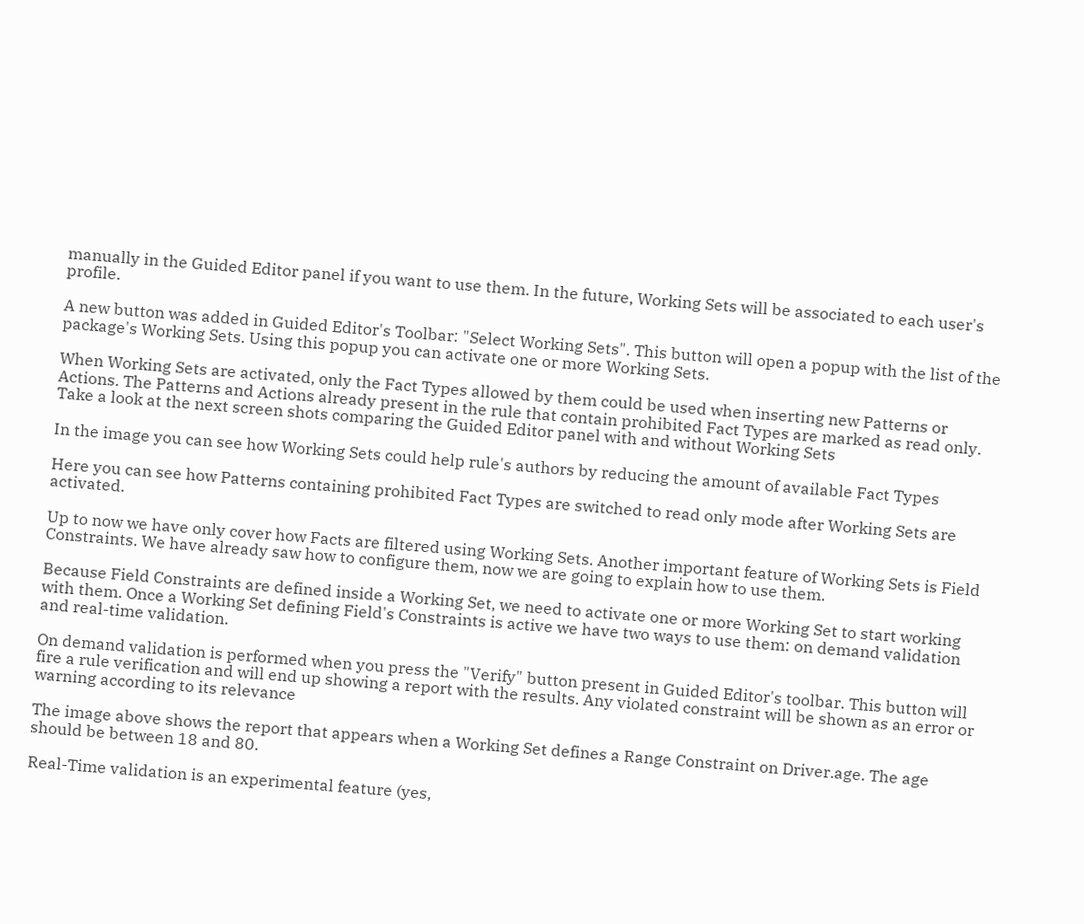manually in the Guided Editor panel if you want to use them. In the future, Working Sets will be associated to each user's profile.

A new button was added in Guided Editor's Toolbar: "Select Working Sets". This button will open a popup with the list of the package's Working Sets. Using this popup you can activate one or more Working Sets.

When Working Sets are activated, only the Fact Types allowed by them could be used when inserting new Patterns or Actions. The Patterns and Actions already present in the rule that contain prohibited Fact Types are marked as read only. Take a look at the next screen shots comparing the Guided Editor panel with and without Working Sets

In the image you can see how Working Sets could help rule's authors by reducing the amount of available Fact Types

Here you can see how Patterns containing prohibited Fact Types are switched to read only mode after Working Sets are activated.

Up to now we have only cover how Facts are filtered using Working Sets. Another important feature of Working Sets is Field Constraints. We have already saw how to configure them, now we are going to explain how to use them.

Because Field Constraints are defined inside a Working Set, we need to activate one or more Working Set to start working with them. Once a Working Set defining Field's Constraints is active we have two ways to use them: on demand validation and real-time validation.

On demand validation is performed when you press the "Verify" button present in Guided Editor's toolbar. This button will fire a rule verification and will end up showing a report with the results. Any violated constraint will be shown as an error or warning according to its relevance

The image above shows the report that appears when a Working Set defines a Range Constraint on Driver.age. The age should be between 18 and 80.

Real-Time validation is an experimental feature (yes,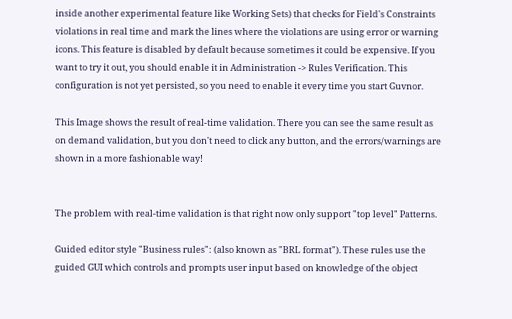inside another experimental feature like Working Sets) that checks for Field's Constraints violations in real time and mark the lines where the violations are using error or warning icons. This feature is disabled by default because sometimes it could be expensive. If you want to try it out, you should enable it in Administration -> Rules Verification. This configuration is not yet persisted, so you need to enable it every time you start Guvnor.

This Image shows the result of real-time validation. There you can see the same result as on demand validation, but you don't need to click any button, and the errors/warnings are shown in a more fashionable way!


The problem with real-time validation is that right now only support "top level" Patterns.

Guided editor style "Business rules": (also known as "BRL format"). These rules use the guided GUI which controls and prompts user input based on knowledge of the object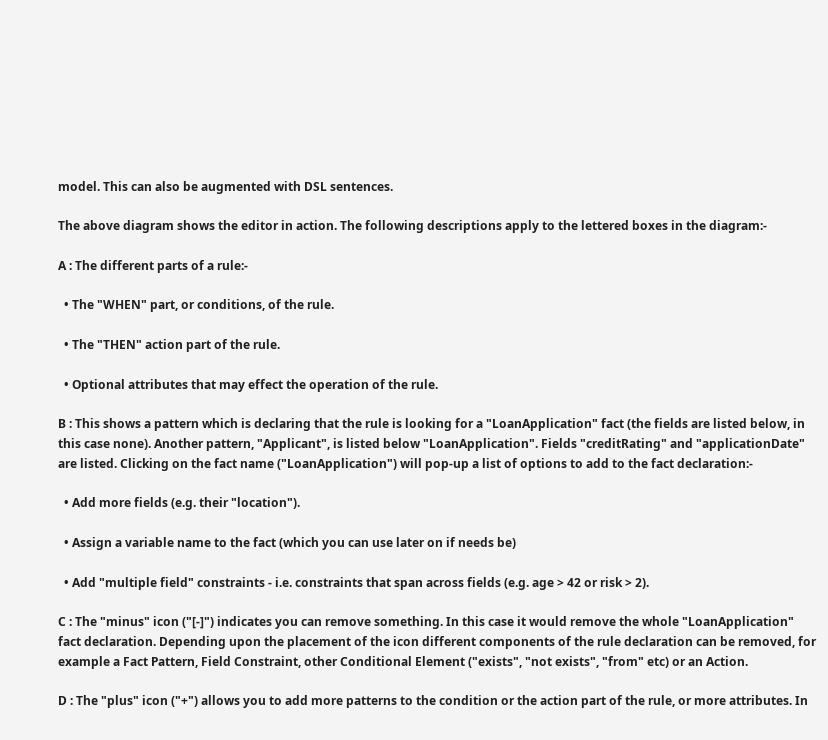model. This can also be augmented with DSL sentences.

The above diagram shows the editor in action. The following descriptions apply to the lettered boxes in the diagram:-

A : The different parts of a rule:-

  • The "WHEN" part, or conditions, of the rule.

  • The "THEN" action part of the rule.

  • Optional attributes that may effect the operation of the rule.

B : This shows a pattern which is declaring that the rule is looking for a "LoanApplication" fact (the fields are listed below, in this case none). Another pattern, "Applicant", is listed below "LoanApplication". Fields "creditRating" and "applicationDate" are listed. Clicking on the fact name ("LoanApplication") will pop-up a list of options to add to the fact declaration:-

  • Add more fields (e.g. their "location").

  • Assign a variable name to the fact (which you can use later on if needs be)

  • Add "multiple field" constraints - i.e. constraints that span across fields (e.g. age > 42 or risk > 2).

C : The "minus" icon ("[-]") indicates you can remove something. In this case it would remove the whole "LoanApplication" fact declaration. Depending upon the placement of the icon different components of the rule declaration can be removed, for example a Fact Pattern, Field Constraint, other Conditional Element ("exists", "not exists", "from" etc) or an Action.

D : The "plus" icon ("+") allows you to add more patterns to the condition or the action part of the rule, or more attributes. In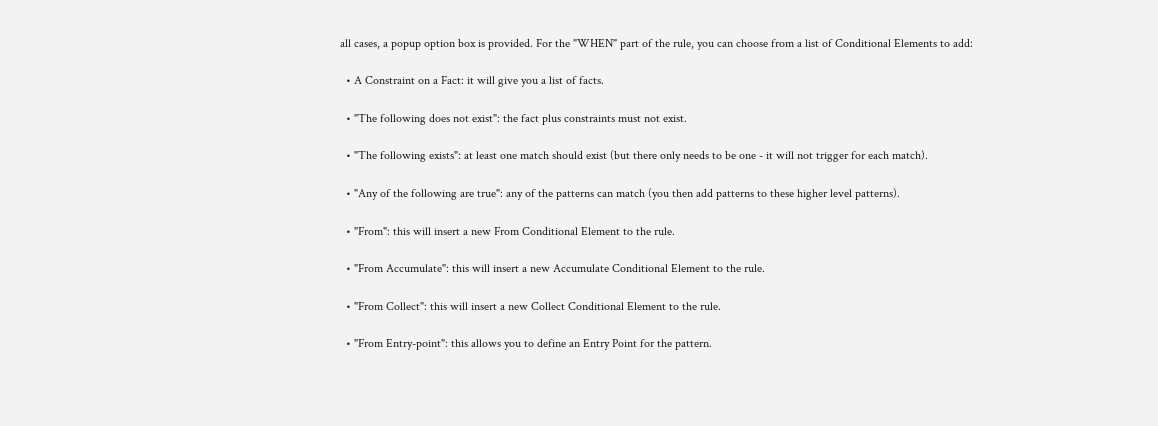all cases, a popup option box is provided. For the "WHEN" part of the rule, you can choose from a list of Conditional Elements to add:

  • A Constraint on a Fact: it will give you a list of facts.

  • "The following does not exist": the fact plus constraints must not exist.

  • "The following exists": at least one match should exist (but there only needs to be one - it will not trigger for each match).

  • "Any of the following are true": any of the patterns can match (you then add patterns to these higher level patterns).

  • "From": this will insert a new From Conditional Element to the rule.

  • "From Accumulate": this will insert a new Accumulate Conditional Element to the rule.

  • "From Collect": this will insert a new Collect Conditional Element to the rule.

  • "From Entry-point": this allows you to define an Entry Point for the pattern.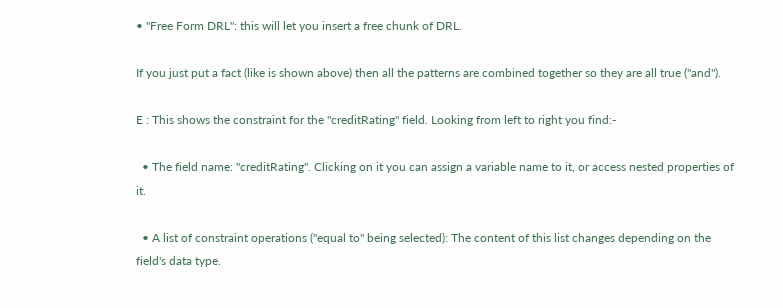• "Free Form DRL": this will let you insert a free chunk of DRL.

If you just put a fact (like is shown above) then all the patterns are combined together so they are all true ("and").

E : This shows the constraint for the "creditRating" field. Looking from left to right you find:-

  • The field name: "creditRating". Clicking on it you can assign a variable name to it, or access nested properties of it.

  • A list of constraint operations ("equal to" being selected): The content of this list changes depending on the field's data type.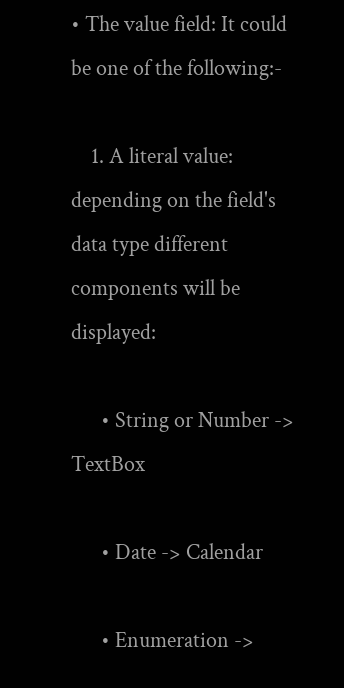• The value field: It could be one of the following:-

    1. A literal value: depending on the field's data type different components will be displayed:

      • String or Number -> TextBox

      • Date -> Calendar

      • Enumeration ->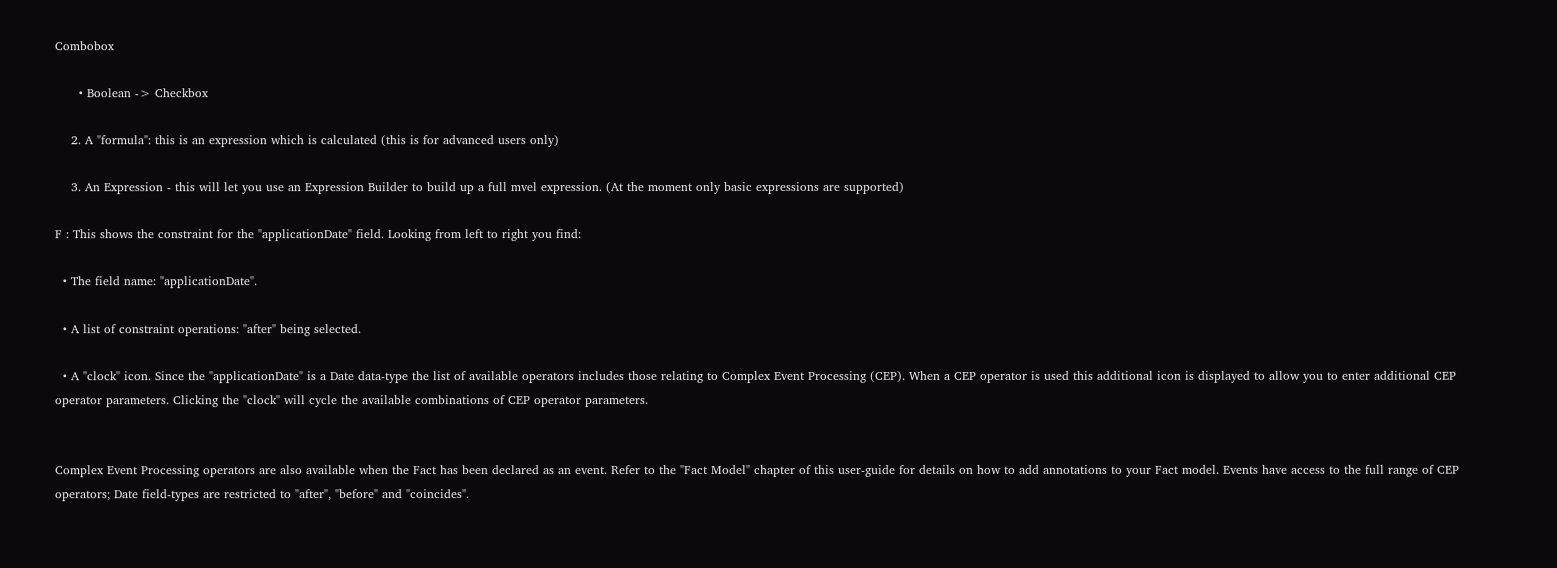Combobox

      • Boolean -> Checkbox

    2. A "formula": this is an expression which is calculated (this is for advanced users only)

    3. An Expression - this will let you use an Expression Builder to build up a full mvel expression. (At the moment only basic expressions are supported)

F : This shows the constraint for the "applicationDate" field. Looking from left to right you find:

  • The field name: "applicationDate".

  • A list of constraint operations: "after" being selected.

  • A "clock" icon. Since the "applicationDate" is a Date data-type the list of available operators includes those relating to Complex Event Processing (CEP). When a CEP operator is used this additional icon is displayed to allow you to enter additional CEP operator parameters. Clicking the "clock" will cycle the available combinations of CEP operator parameters.


Complex Event Processing operators are also available when the Fact has been declared as an event. Refer to the "Fact Model" chapter of this user-guide for details on how to add annotations to your Fact model. Events have access to the full range of CEP operators; Date field-types are restricted to "after", "before" and "coincides".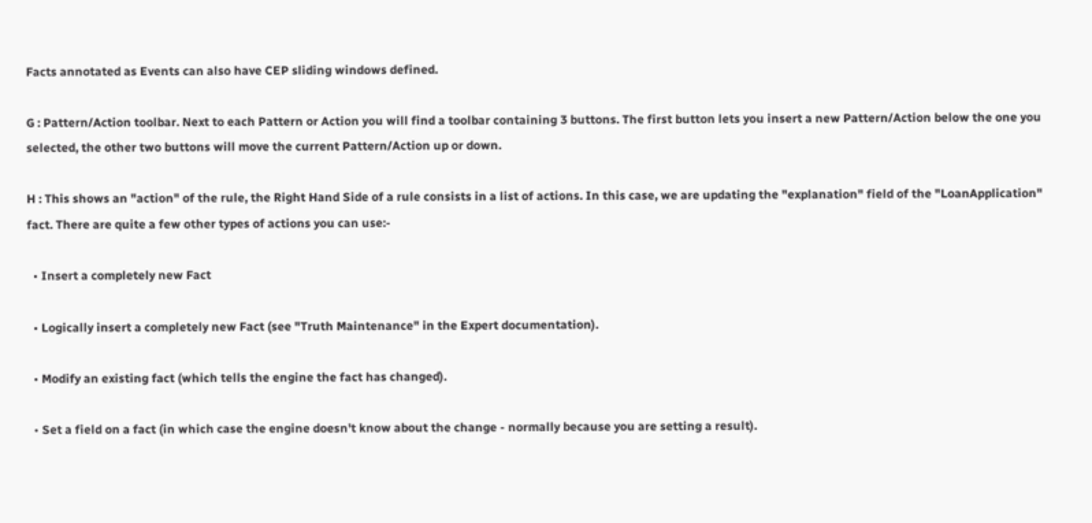Facts annotated as Events can also have CEP sliding windows defined.

G : Pattern/Action toolbar. Next to each Pattern or Action you will find a toolbar containing 3 buttons. The first button lets you insert a new Pattern/Action below the one you selected, the other two buttons will move the current Pattern/Action up or down.

H : This shows an "action" of the rule, the Right Hand Side of a rule consists in a list of actions. In this case, we are updating the "explanation" field of the "LoanApplication" fact. There are quite a few other types of actions you can use:-

  • Insert a completely new Fact

  • Logically insert a completely new Fact (see "Truth Maintenance" in the Expert documentation).

  • Modify an existing fact (which tells the engine the fact has changed).

  • Set a field on a fact (in which case the engine doesn't know about the change - normally because you are setting a result).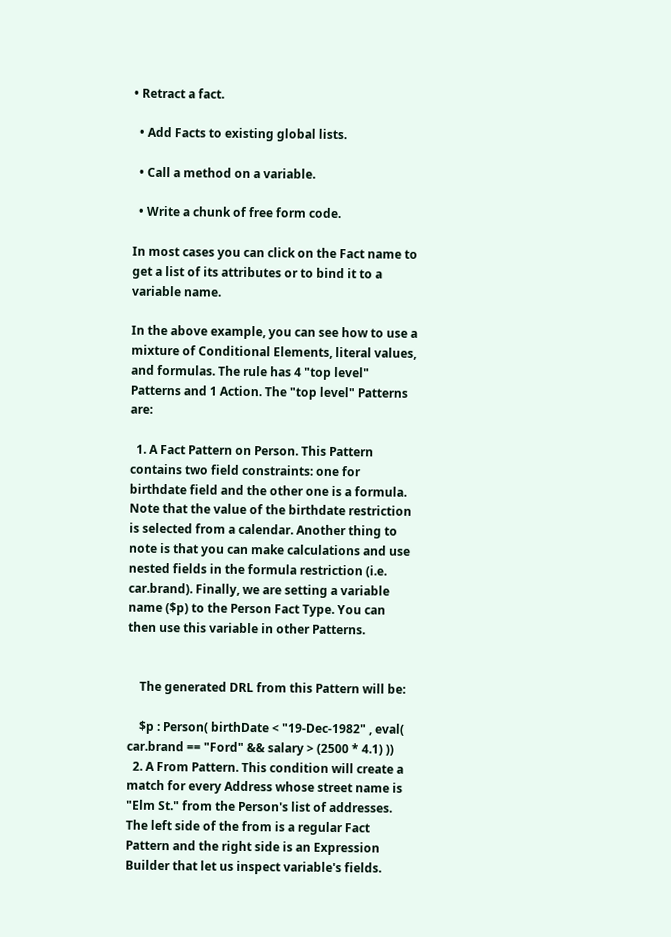• Retract a fact.

  • Add Facts to existing global lists.

  • Call a method on a variable.

  • Write a chunk of free form code.

In most cases you can click on the Fact name to get a list of its attributes or to bind it to a variable name.

In the above example, you can see how to use a mixture of Conditional Elements, literal values, and formulas. The rule has 4 "top level" Patterns and 1 Action. The "top level" Patterns are:

  1. A Fact Pattern on Person. This Pattern contains two field constraints: one for birthdate field and the other one is a formula. Note that the value of the birthdate restriction is selected from a calendar. Another thing to note is that you can make calculations and use nested fields in the formula restriction (i.e. car.brand). Finally, we are setting a variable name ($p) to the Person Fact Type. You can then use this variable in other Patterns.


    The generated DRL from this Pattern will be:

    $p : Person( birthDate < "19-Dec-1982" , eval( car.brand == "Ford" && salary > (2500 * 4.1) ))
  2. A From Pattern. This condition will create a match for every Address whose street name is "Elm St." from the Person's list of addresses. The left side of the from is a regular Fact Pattern and the right side is an Expression Builder that let us inspect variable's fields.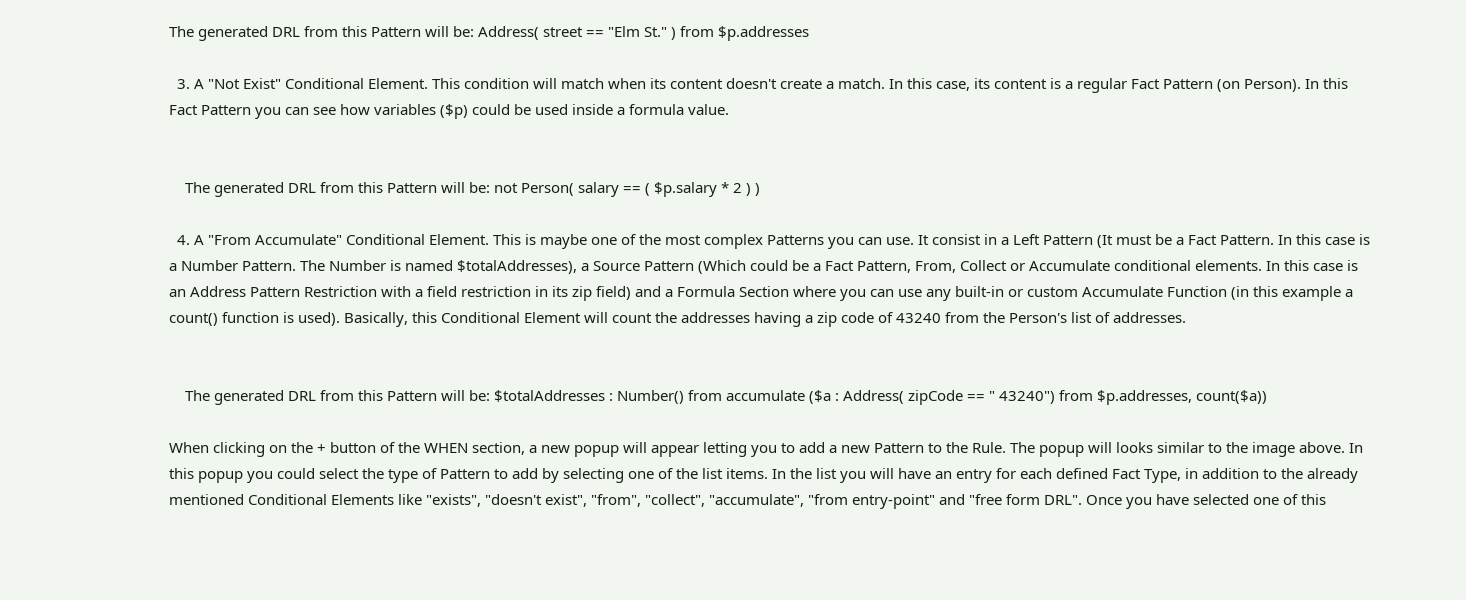The generated DRL from this Pattern will be: Address( street == "Elm St." ) from $p.addresses

  3. A "Not Exist" Conditional Element. This condition will match when its content doesn't create a match. In this case, its content is a regular Fact Pattern (on Person). In this Fact Pattern you can see how variables ($p) could be used inside a formula value.


    The generated DRL from this Pattern will be: not Person( salary == ( $p.salary * 2 ) )

  4. A "From Accumulate" Conditional Element. This is maybe one of the most complex Patterns you can use. It consist in a Left Pattern (It must be a Fact Pattern. In this case is a Number Pattern. The Number is named $totalAddresses), a Source Pattern (Which could be a Fact Pattern, From, Collect or Accumulate conditional elements. In this case is an Address Pattern Restriction with a field restriction in its zip field) and a Formula Section where you can use any built-in or custom Accumulate Function (in this example a count() function is used). Basically, this Conditional Element will count the addresses having a zip code of 43240 from the Person's list of addresses.


    The generated DRL from this Pattern will be: $totalAddresses : Number() from accumulate ($a : Address( zipCode == " 43240") from $p.addresses, count($a))

When clicking on the + button of the WHEN section, a new popup will appear letting you to add a new Pattern to the Rule. The popup will looks similar to the image above. In this popup you could select the type of Pattern to add by selecting one of the list items. In the list you will have an entry for each defined Fact Type, in addition to the already mentioned Conditional Elements like "exists", "doesn't exist", "from", "collect", "accumulate", "from entry-point" and "free form DRL". Once you have selected one of this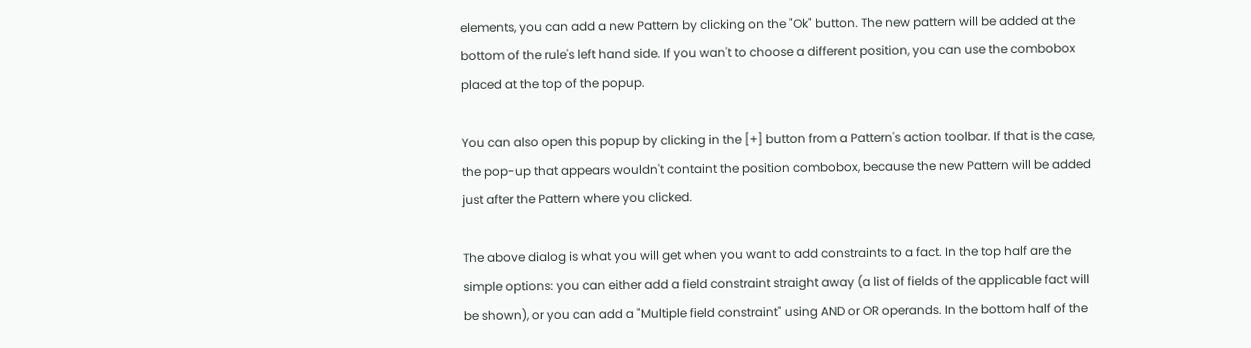elements, you can add a new Pattern by clicking on the "Ok" button. The new pattern will be added at the bottom of the rule's left hand side. If you wan't to choose a different position, you can use the combobox placed at the top of the popup.

You can also open this popup by clicking in the [+] button from a Pattern's action toolbar. If that is the case, the pop-up that appears wouldn't containt the position combobox, because the new Pattern will be added just after the Pattern where you clicked.

The above dialog is what you will get when you want to add constraints to a fact. In the top half are the simple options: you can either add a field constraint straight away (a list of fields of the applicable fact will be shown), or you can add a "Multiple field constraint" using AND or OR operands. In the bottom half of the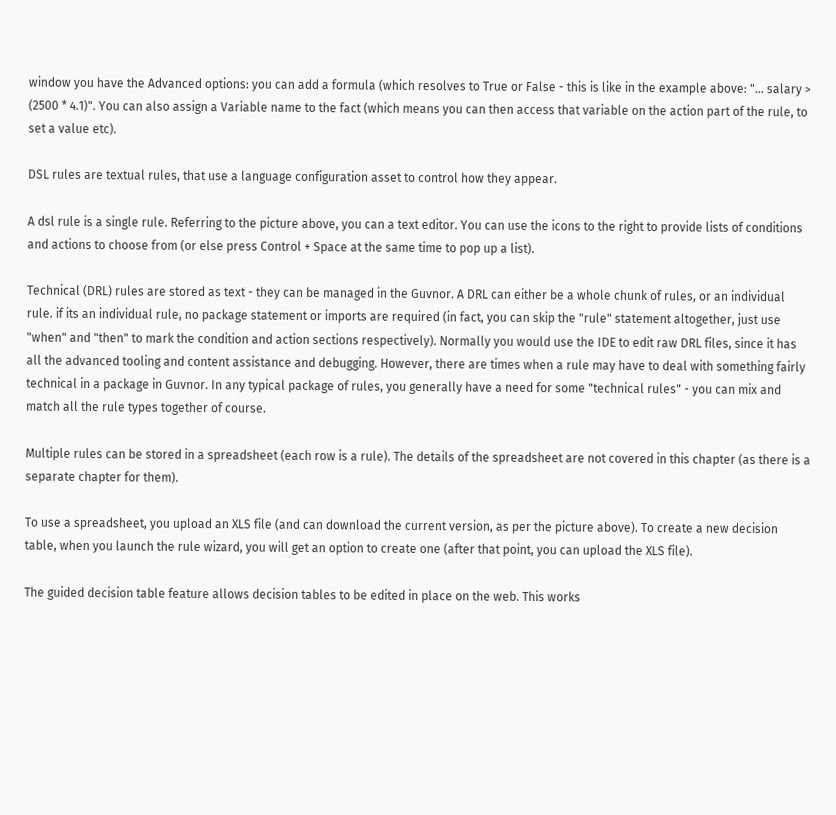window you have the Advanced options: you can add a formula (which resolves to True or False - this is like in the example above: "... salary > (2500 * 4.1)". You can also assign a Variable name to the fact (which means you can then access that variable on the action part of the rule, to set a value etc).

DSL rules are textual rules, that use a language configuration asset to control how they appear.

A dsl rule is a single rule. Referring to the picture above, you can a text editor. You can use the icons to the right to provide lists of conditions and actions to choose from (or else press Control + Space at the same time to pop up a list).

Technical (DRL) rules are stored as text - they can be managed in the Guvnor. A DRL can either be a whole chunk of rules, or an individual rule. if its an individual rule, no package statement or imports are required (in fact, you can skip the "rule" statement altogether, just use "when" and "then" to mark the condition and action sections respectively). Normally you would use the IDE to edit raw DRL files, since it has all the advanced tooling and content assistance and debugging. However, there are times when a rule may have to deal with something fairly technical in a package in Guvnor. In any typical package of rules, you generally have a need for some "technical rules" - you can mix and match all the rule types together of course.

Multiple rules can be stored in a spreadsheet (each row is a rule). The details of the spreadsheet are not covered in this chapter (as there is a separate chapter for them).

To use a spreadsheet, you upload an XLS file (and can download the current version, as per the picture above). To create a new decision table, when you launch the rule wizard, you will get an option to create one (after that point, you can upload the XLS file).

The guided decision table feature allows decision tables to be edited in place on the web. This works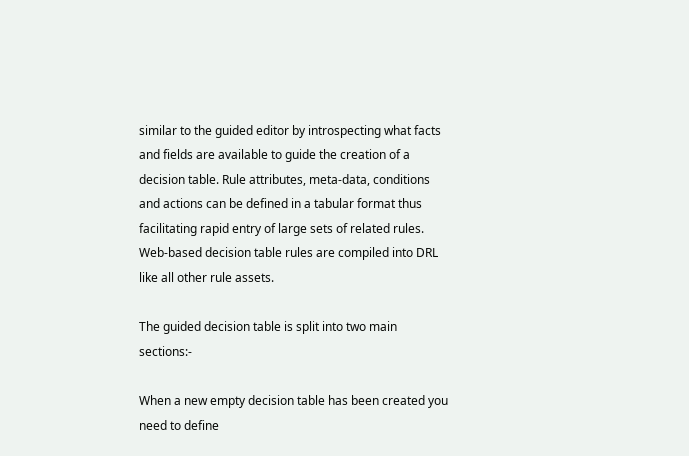similar to the guided editor by introspecting what facts and fields are available to guide the creation of a decision table. Rule attributes, meta-data, conditions and actions can be defined in a tabular format thus facilitating rapid entry of large sets of related rules. Web-based decision table rules are compiled into DRL like all other rule assets.

The guided decision table is split into two main sections:-

When a new empty decision table has been created you need to define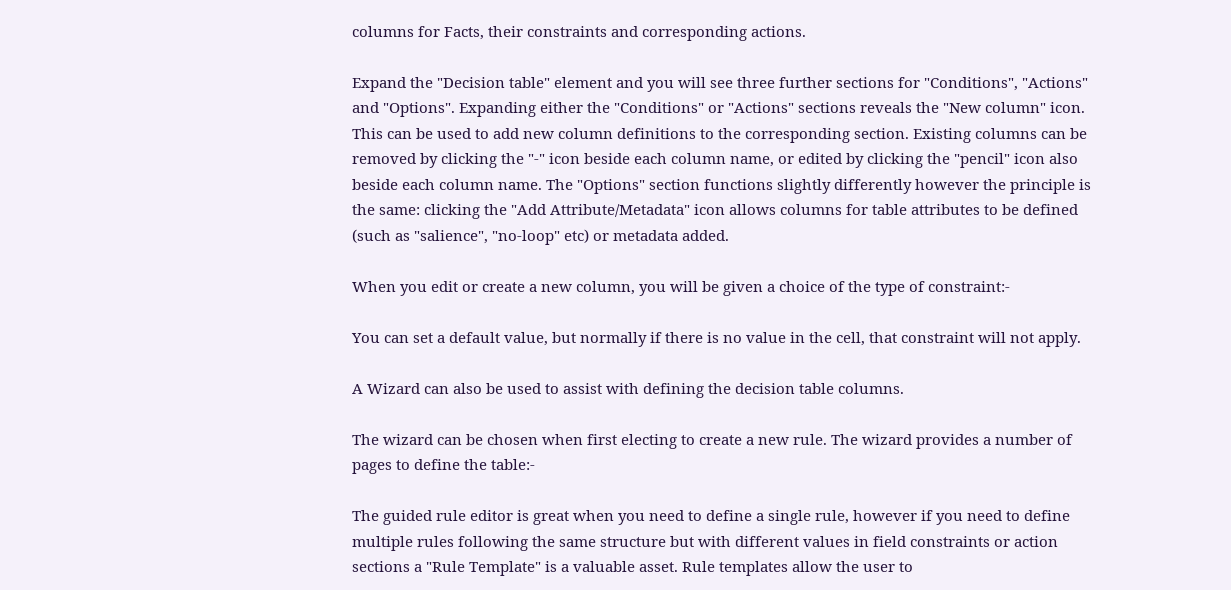columns for Facts, their constraints and corresponding actions.

Expand the "Decision table" element and you will see three further sections for "Conditions", "Actions" and "Options". Expanding either the "Conditions" or "Actions" sections reveals the "New column" icon. This can be used to add new column definitions to the corresponding section. Existing columns can be removed by clicking the "-" icon beside each column name, or edited by clicking the "pencil" icon also beside each column name. The "Options" section functions slightly differently however the principle is the same: clicking the "Add Attribute/Metadata" icon allows columns for table attributes to be defined (such as "salience", "no-loop" etc) or metadata added.

When you edit or create a new column, you will be given a choice of the type of constraint:-

You can set a default value, but normally if there is no value in the cell, that constraint will not apply.

A Wizard can also be used to assist with defining the decision table columns.

The wizard can be chosen when first electing to create a new rule. The wizard provides a number of pages to define the table:-

The guided rule editor is great when you need to define a single rule, however if you need to define multiple rules following the same structure but with different values in field constraints or action sections a "Rule Template" is a valuable asset. Rule templates allow the user to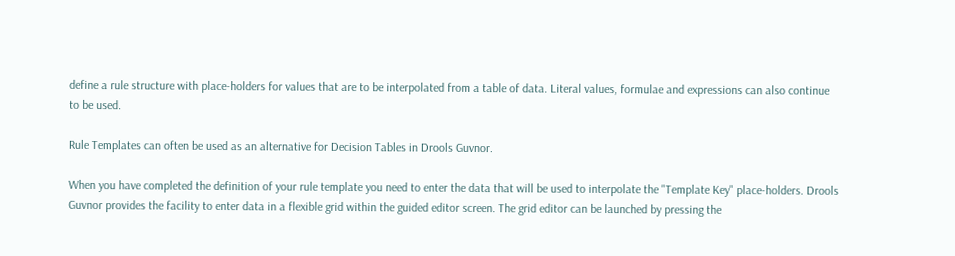define a rule structure with place-holders for values that are to be interpolated from a table of data. Literal values, formulae and expressions can also continue to be used.

Rule Templates can often be used as an alternative for Decision Tables in Drools Guvnor.

When you have completed the definition of your rule template you need to enter the data that will be used to interpolate the "Template Key" place-holders. Drools Guvnor provides the facility to enter data in a flexible grid within the guided editor screen. The grid editor can be launched by pressing the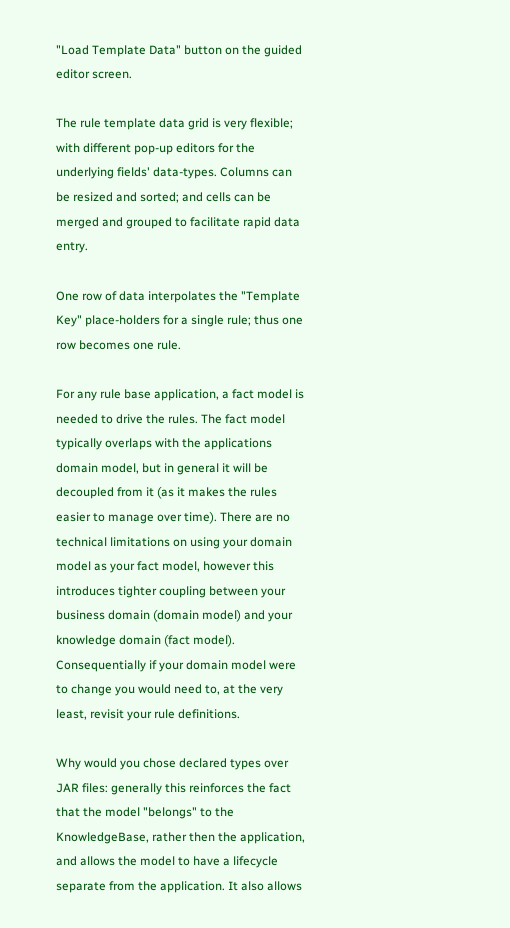"Load Template Data" button on the guided editor screen.

The rule template data grid is very flexible; with different pop-up editors for the underlying fields' data-types. Columns can be resized and sorted; and cells can be merged and grouped to facilitate rapid data entry.

One row of data interpolates the "Template Key" place-holders for a single rule; thus one row becomes one rule.

For any rule base application, a fact model is needed to drive the rules. The fact model typically overlaps with the applications domain model, but in general it will be decoupled from it (as it makes the rules easier to manage over time). There are no technical limitations on using your domain model as your fact model, however this introduces tighter coupling between your business domain (domain model) and your knowledge domain (fact model). Consequentially if your domain model were to change you would need to, at the very least, revisit your rule definitions.

Why would you chose declared types over JAR files: generally this reinforces the fact that the model "belongs" to the KnowledgeBase, rather then the application, and allows the model to have a lifecycle separate from the application. It also allows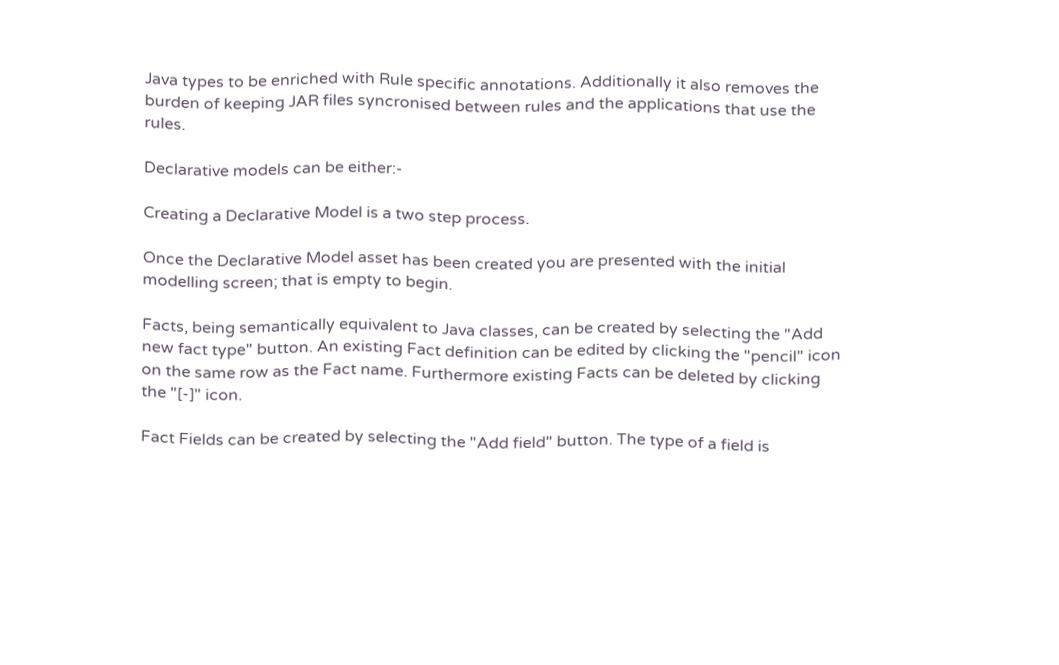Java types to be enriched with Rule specific annotations. Additionally it also removes the burden of keeping JAR files syncronised between rules and the applications that use the rules.

Declarative models can be either:-

Creating a Declarative Model is a two step process.

Once the Declarative Model asset has been created you are presented with the initial modelling screen; that is empty to begin.

Facts, being semantically equivalent to Java classes, can be created by selecting the "Add new fact type" button. An existing Fact definition can be edited by clicking the "pencil" icon on the same row as the Fact name. Furthermore existing Facts can be deleted by clicking the "[-]" icon.

Fact Fields can be created by selecting the "Add field" button. The type of a field is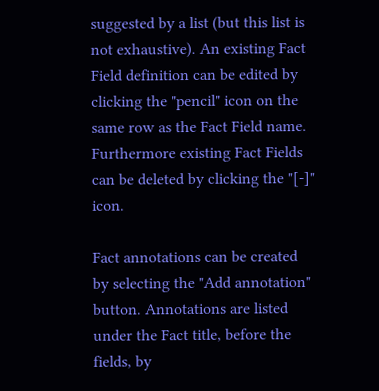suggested by a list (but this list is not exhaustive). An existing Fact Field definition can be edited by clicking the "pencil" icon on the same row as the Fact Field name. Furthermore existing Fact Fields can be deleted by clicking the "[-]" icon.

Fact annotations can be created by selecting the "Add annotation" button. Annotations are listed under the Fact title, before the fields, by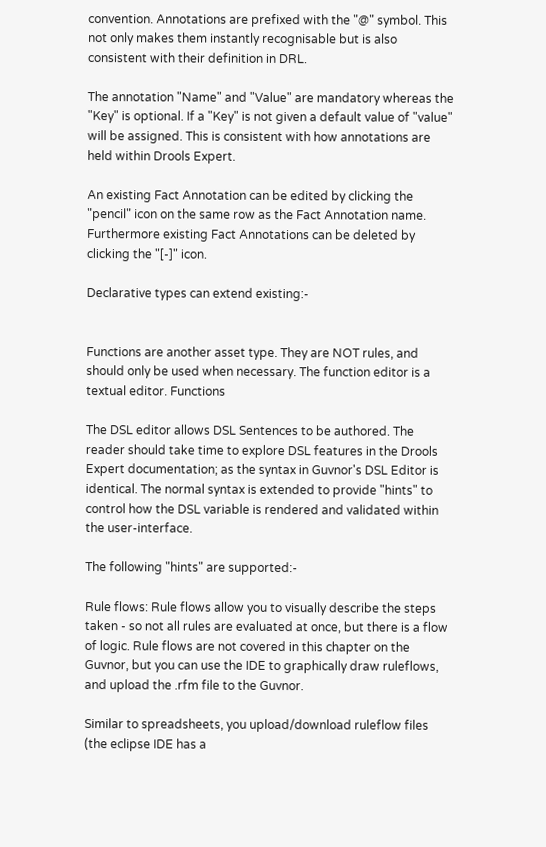convention. Annotations are prefixed with the "@" symbol. This not only makes them instantly recognisable but is also consistent with their definition in DRL.

The annotation "Name" and "Value" are mandatory whereas the "Key" is optional. If a "Key" is not given a default value of "value" will be assigned. This is consistent with how annotations are held within Drools Expert.

An existing Fact Annotation can be edited by clicking the "pencil" icon on the same row as the Fact Annotation name. Furthermore existing Fact Annotations can be deleted by clicking the "[-]" icon.

Declarative types can extend existing:-


Functions are another asset type. They are NOT rules, and should only be used when necessary. The function editor is a textual editor. Functions

The DSL editor allows DSL Sentences to be authored. The reader should take time to explore DSL features in the Drools Expert documentation; as the syntax in Guvnor's DSL Editor is identical. The normal syntax is extended to provide "hints" to control how the DSL variable is rendered and validated within the user-interface.

The following "hints" are supported:-

Rule flows: Rule flows allow you to visually describe the steps taken - so not all rules are evaluated at once, but there is a flow of logic. Rule flows are not covered in this chapter on the Guvnor, but you can use the IDE to graphically draw ruleflows, and upload the .rfm file to the Guvnor.

Similar to spreadsheets, you upload/download ruleflow files (the eclipse IDE has a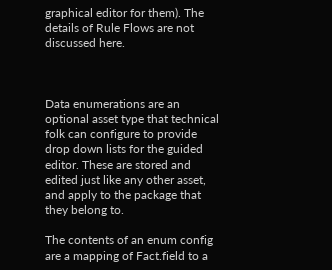graphical editor for them). The details of Rule Flows are not discussed here.



Data enumerations are an optional asset type that technical folk can configure to provide drop down lists for the guided editor. These are stored and edited just like any other asset, and apply to the package that they belong to.

The contents of an enum config are a mapping of Fact.field to a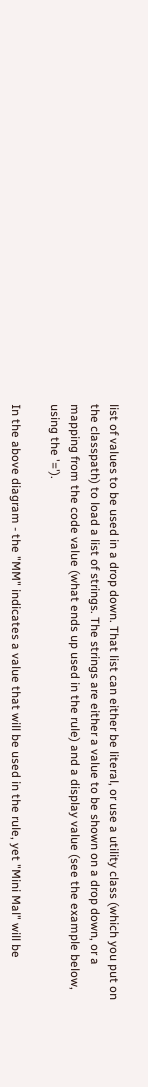list of values to be used in a drop down. That list can either be literal, or use a utility class (which you put on the classpath) to load a list of strings. The strings are either a value to be shown on a drop down, or a mapping from the code value (what ends up used in the rule) and a display value (see the example below, using the '=').

In the above diagram - the "MM" indicates a value that will be used in the rule, yet "Mini Mal" will be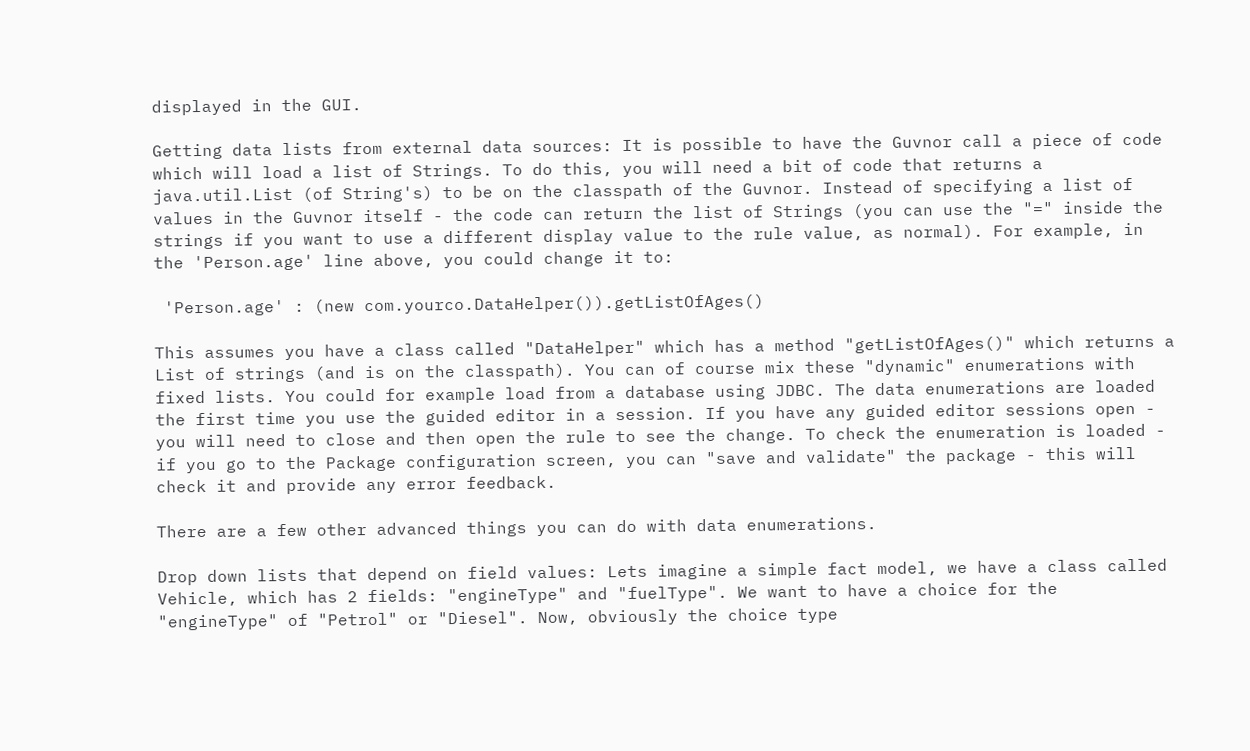displayed in the GUI.

Getting data lists from external data sources: It is possible to have the Guvnor call a piece of code which will load a list of Strings. To do this, you will need a bit of code that returns a java.util.List (of String's) to be on the classpath of the Guvnor. Instead of specifying a list of values in the Guvnor itself - the code can return the list of Strings (you can use the "=" inside the strings if you want to use a different display value to the rule value, as normal). For example, in the 'Person.age' line above, you could change it to:

 'Person.age' : (new com.yourco.DataHelper()).getListOfAges()

This assumes you have a class called "DataHelper" which has a method "getListOfAges()" which returns a List of strings (and is on the classpath). You can of course mix these "dynamic" enumerations with fixed lists. You could for example load from a database using JDBC. The data enumerations are loaded the first time you use the guided editor in a session. If you have any guided editor sessions open - you will need to close and then open the rule to see the change. To check the enumeration is loaded - if you go to the Package configuration screen, you can "save and validate" the package - this will check it and provide any error feedback.

There are a few other advanced things you can do with data enumerations.

Drop down lists that depend on field values: Lets imagine a simple fact model, we have a class called Vehicle, which has 2 fields: "engineType" and "fuelType". We want to have a choice for the "engineType" of "Petrol" or "Diesel". Now, obviously the choice type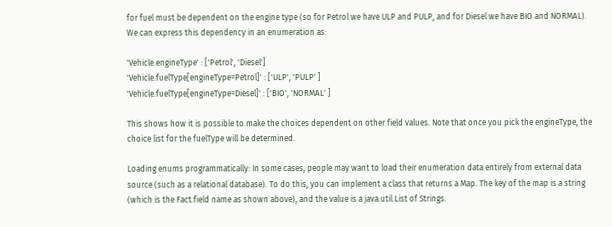for fuel must be dependent on the engine type (so for Petrol we have ULP and PULP, and for Diesel we have BIO and NORMAL). We can express this dependency in an enumeration as:

'Vehicle.engineType' : ['Petrol', 'Diesel']
'Vehicle.fuelType[engineType=Petrol]' : ['ULP', 'PULP' ]
'Vehicle.fuelType[engineType=Diesel]' : ['BIO', 'NORMAL' ]

This shows how it is possible to make the choices dependent on other field values. Note that once you pick the engineType, the choice list for the fuelType will be determined.

Loading enums programmatically: In some cases, people may want to load their enumeration data entirely from external data source (such as a relational database). To do this, you can implement a class that returns a Map. The key of the map is a string (which is the Fact.field name as shown above), and the value is a java.util.List of Strings.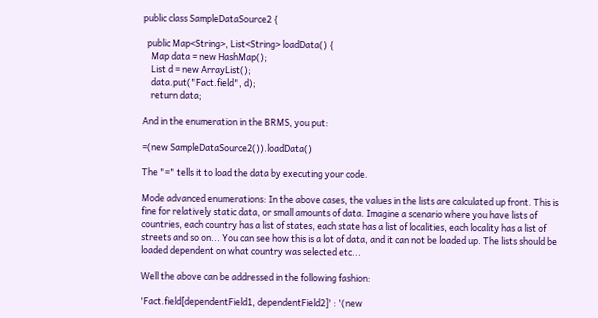public class SampleDataSource2 {

  public Map<String>, List<String> loadData() {
    Map data = new HashMap();
    List d = new ArrayList();
    data.put("Fact.field", d);
    return data;

And in the enumeration in the BRMS, you put:

=(new SampleDataSource2()).loadData()

The "=" tells it to load the data by executing your code.

Mode advanced enumerations: In the above cases, the values in the lists are calculated up front. This is fine for relatively static data, or small amounts of data. Imagine a scenario where you have lists of countries, each country has a list of states, each state has a list of localities, each locality has a list of streets and so on... You can see how this is a lot of data, and it can not be loaded up. The lists should be loaded dependent on what country was selected etc...

Well the above can be addressed in the following fashion:

'Fact.field[dependentField1, dependentField2]' : '(new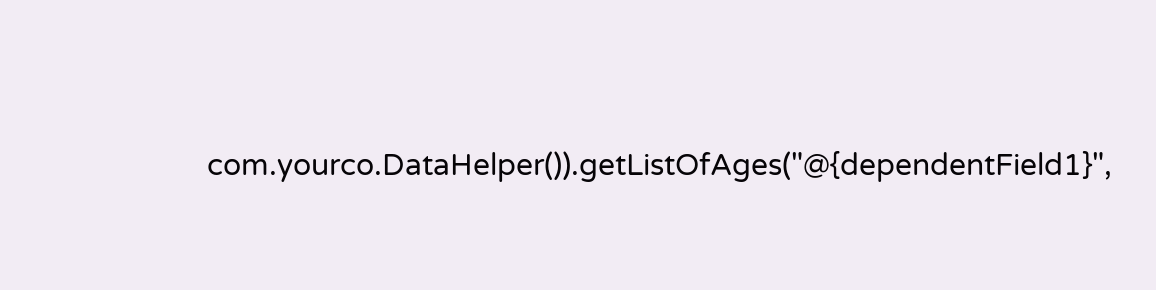com.yourco.DataHelper()).getListOfAges("@{dependentField1}",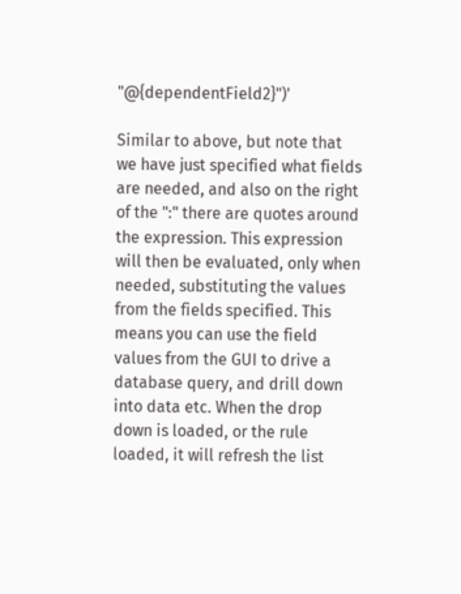"@{dependentField2}")'

Similar to above, but note that we have just specified what fields are needed, and also on the right of the ":" there are quotes around the expression. This expression will then be evaluated, only when needed, substituting the values from the fields specified. This means you can use the field values from the GUI to drive a database query, and drill down into data etc. When the drop down is loaded, or the rule loaded, it will refresh the list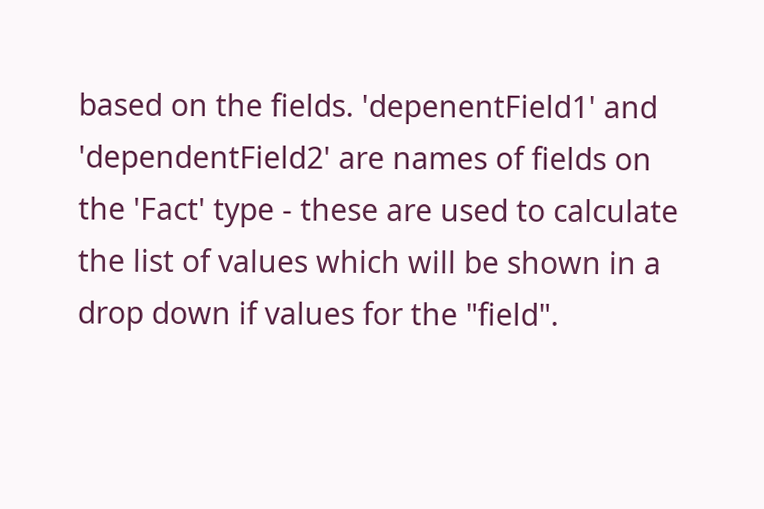based on the fields. 'depenentField1' and 'dependentField2' are names of fields on the 'Fact' type - these are used to calculate the list of values which will be shown in a drop down if values for the "field".